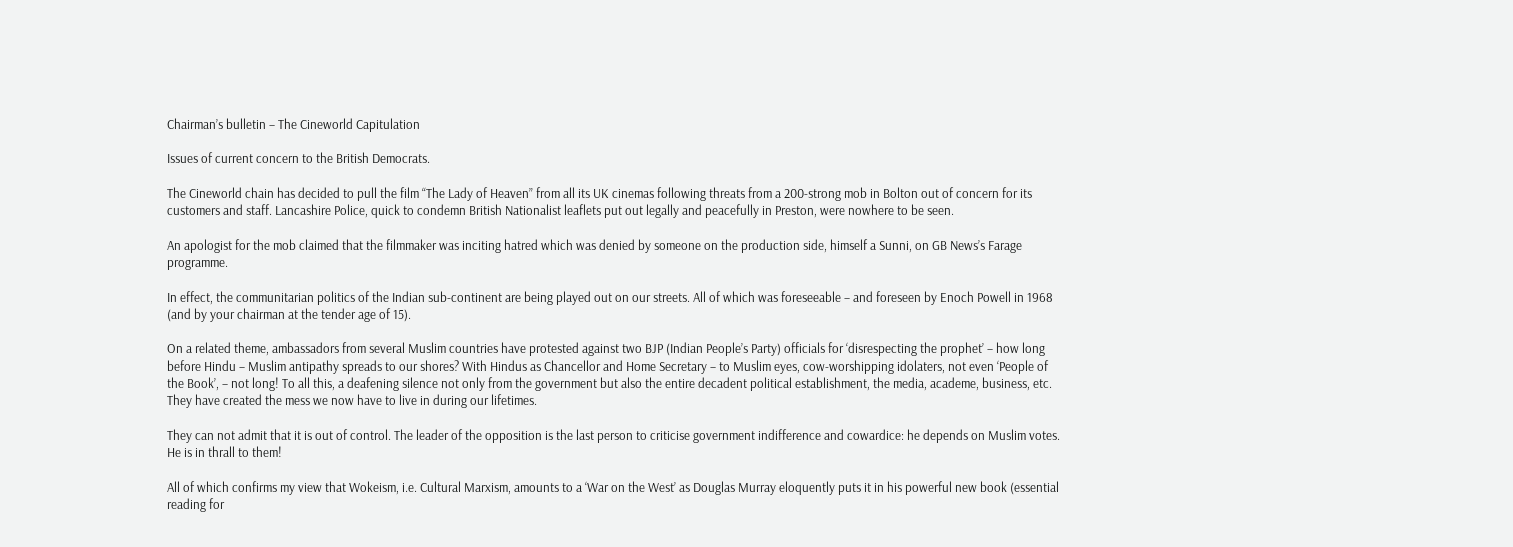Chairman’s bulletin – The Cineworld Capitulation

Issues of current concern to the British Democrats.

The Cineworld chain has decided to pull the film “The Lady of Heaven” from all its UK cinemas following threats from a 200-strong mob in Bolton out of concern for its customers and staff. Lancashire Police, quick to condemn British Nationalist leaflets put out legally and peacefully in Preston, were nowhere to be seen.

An apologist for the mob claimed that the filmmaker was inciting hatred which was denied by someone on the production side, himself a Sunni, on GB News’s Farage programme.

In effect, the communitarian politics of the Indian sub-continent are being played out on our streets. All of which was foreseeable – and foreseen by Enoch Powell in 1968 (and by your chairman at the tender age of 15).

On a related theme, ambassadors from several Muslim countries have protested against two BJP (Indian People’s Party) officials for ‘disrespecting the prophet’ – how long before Hindu – Muslim antipathy spreads to our shores? With Hindus as Chancellor and Home Secretary – to Muslim eyes, cow-worshipping idolaters, not even ‘People of the Book’, – not long! To all this, a deafening silence not only from the government but also the entire decadent political establishment, the media, academe, business, etc. They have created the mess we now have to live in during our lifetimes.

They can not admit that it is out of control. The leader of the opposition is the last person to criticise government indifference and cowardice: he depends on Muslim votes. He is in thrall to them!

All of which confirms my view that Wokeism, i.e. Cultural Marxism, amounts to a ‘War on the West’ as Douglas Murray eloquently puts it in his powerful new book (essential reading for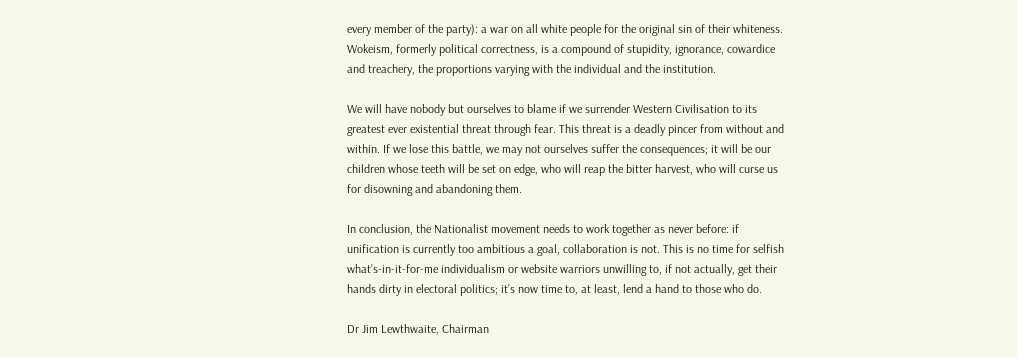every member of the party): a war on all white people for the original sin of their whiteness. Wokeism, formerly political correctness, is a compound of stupidity, ignorance, cowardice and treachery, the proportions varying with the individual and the institution.

We will have nobody but ourselves to blame if we surrender Western Civilisation to its greatest ever existential threat through fear. This threat is a deadly pincer from without and within. If we lose this battle, we may not ourselves suffer the consequences; it will be our children whose teeth will be set on edge, who will reap the bitter harvest, who will curse us for disowning and abandoning them.

In conclusion, the Nationalist movement needs to work together as never before: if unification is currently too ambitious a goal, collaboration is not. This is no time for selfish what’s-in-it-for-me individualism or website warriors unwilling to, if not actually, get their hands dirty in electoral politics; it’s now time to, at least, lend a hand to those who do.

Dr Jim Lewthwaite, Chairman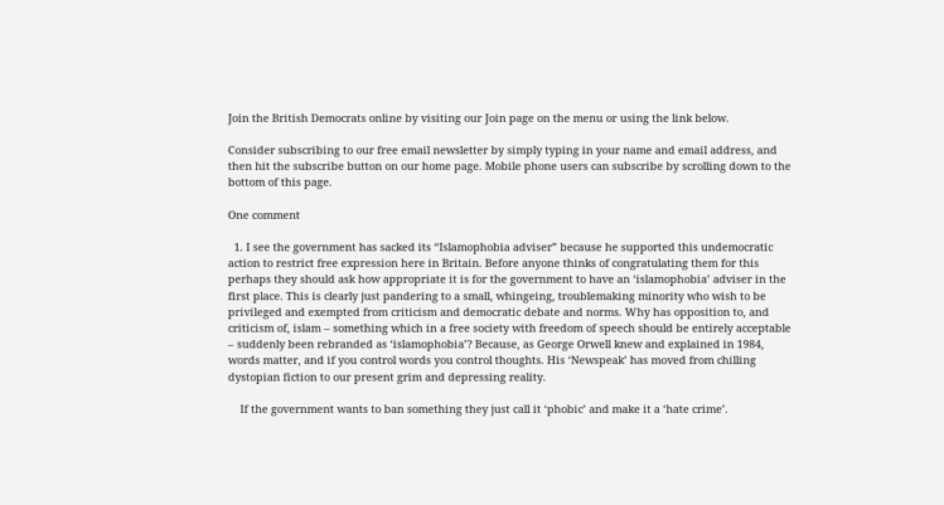Join the British Democrats online by visiting our Join page on the menu or using the link below.

Consider subscribing to our free email newsletter by simply typing in your name and email address, and then hit the subscribe button on our home page. Mobile phone users can subscribe by scrolling down to the bottom of this page.

One comment

  1. I see the government has sacked its “Islamophobia adviser” because he supported this undemocratic action to restrict free expression here in Britain. Before anyone thinks of congratulating them for this perhaps they should ask how appropriate it is for the government to have an ‘islamophobia’ adviser in the first place. This is clearly just pandering to a small, whingeing, troublemaking minority who wish to be privileged and exempted from criticism and democratic debate and norms. Why has opposition to, and criticism of, islam – something which in a free society with freedom of speech should be entirely acceptable – suddenly been rebranded as ‘islamophobia’? Because, as George Orwell knew and explained in 1984, words matter, and if you control words you control thoughts. His ‘Newspeak’ has moved from chilling dystopian fiction to our present grim and depressing reality.

    If the government wants to ban something they just call it ‘phobic’ and make it a ‘hate crime’.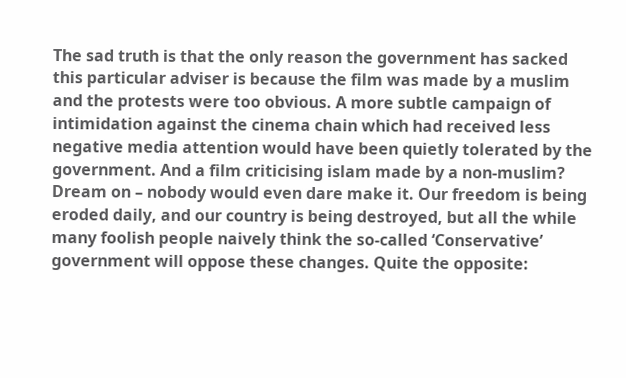The sad truth is that the only reason the government has sacked this particular adviser is because the film was made by a muslim and the protests were too obvious. A more subtle campaign of intimidation against the cinema chain which had received less negative media attention would have been quietly tolerated by the government. And a film criticising islam made by a non-muslim? Dream on – nobody would even dare make it. Our freedom is being eroded daily, and our country is being destroyed, but all the while many foolish people naively think the so-called ‘Conservative’ government will oppose these changes. Quite the opposite: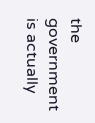the government is actually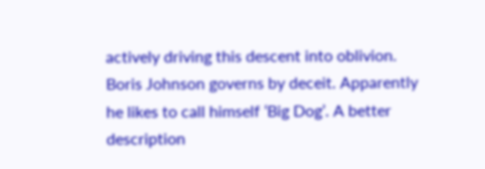actively driving this descent into oblivion. Boris Johnson governs by deceit. Apparently he likes to call himself ‘Big Dog’. A better description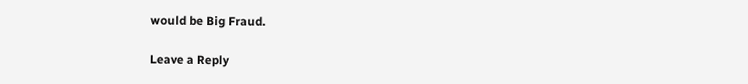would be Big Fraud.

Leave a Reply